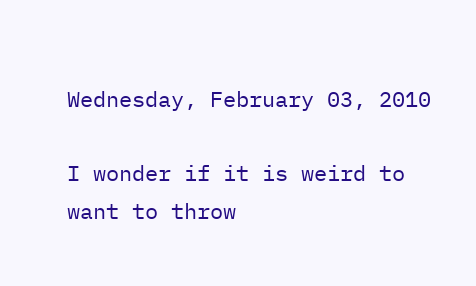Wednesday, February 03, 2010

I wonder if it is weird to want to throw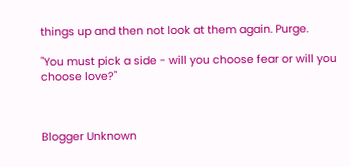things up and then not look at them again. Purge.

"You must pick a side - will you choose fear or will you choose love?"



Blogger Unknown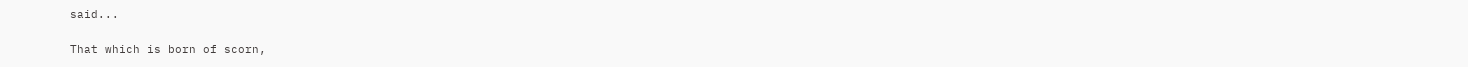said...

That which is born of scorn,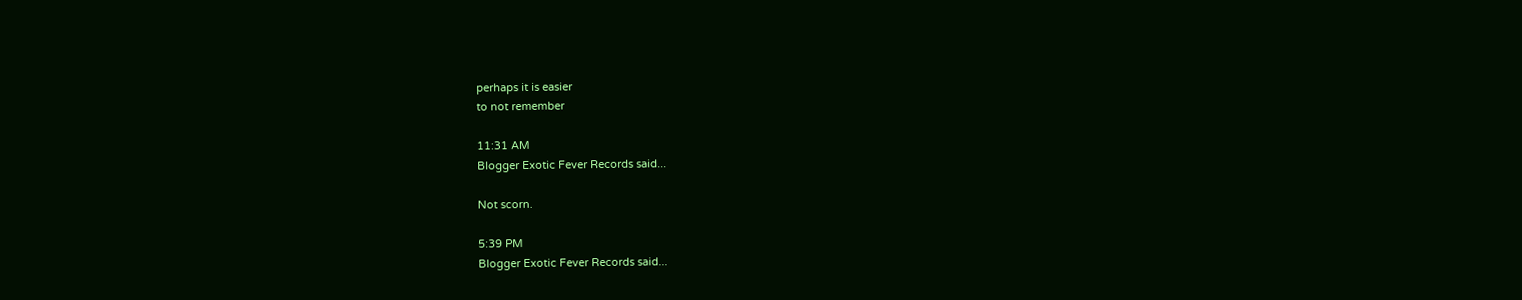perhaps it is easier
to not remember

11:31 AM
Blogger Exotic Fever Records said...

Not scorn.

5:39 PM
Blogger Exotic Fever Records said...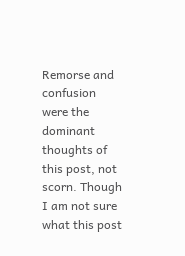Remorse and confusion were the dominant thoughts of this post, not scorn. Though I am not sure what this post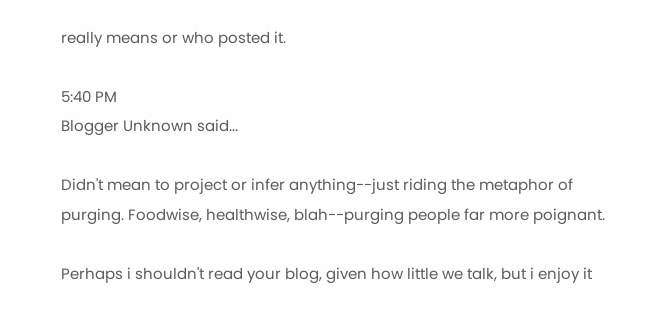really means or who posted it.

5:40 PM
Blogger Unknown said...

Didn't mean to project or infer anything--just riding the metaphor of purging. Foodwise, healthwise, blah--purging people far more poignant.

Perhaps i shouldn't read your blog, given how little we talk, but i enjoy it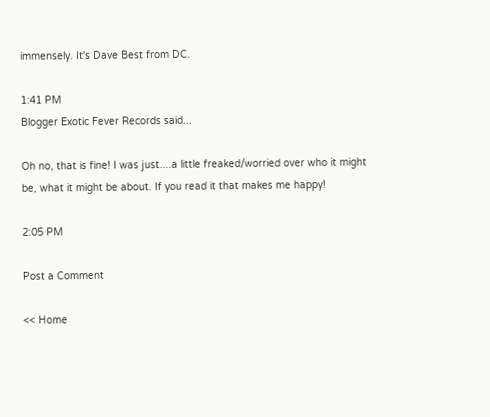immensely. It's Dave Best from DC.

1:41 PM
Blogger Exotic Fever Records said...

Oh no, that is fine! I was just....a little freaked/worried over who it might be, what it might be about. If you read it that makes me happy!

2:05 PM

Post a Comment

<< Home